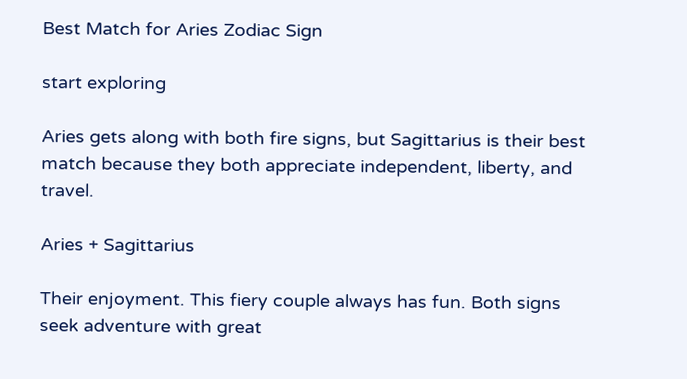Best Match for Aries Zodiac Sign

start exploring

Aries gets along with both fire signs, but Sagittarius is their best match because they both appreciate independent, liberty, and travel.

Aries + Sagittarius

Their enjoyment. This fiery couple always has fun. Both signs seek adventure with great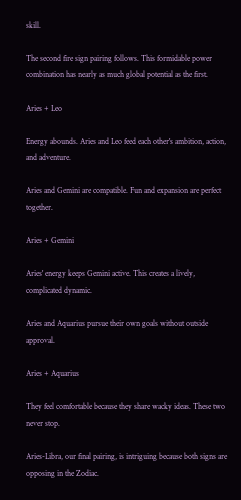skill.

The second fire sign pairing follows. This formidable power combination has nearly as much global potential as the first.

Aries + Leo

Energy abounds. Aries and Leo feed each other's ambition, action, and adventure.

Aries and Gemini are compatible. Fun and expansion are perfect together.

Aries + Gemini

Aries' energy keeps Gemini active. This creates a lively, complicated dynamic.

Aries and Aquarius pursue their own goals without outside approval.

Aries + Aquarius

They feel comfortable because they share wacky ideas. These two never stop.

Aries-Libra, our final pairing, is intriguing because both signs are opposing in the Zodiac.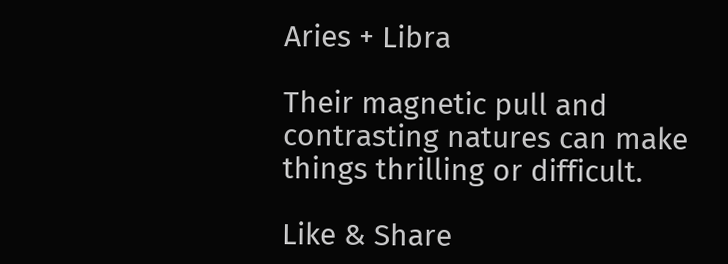Aries + Libra

Their magnetic pull and contrasting natures can make things thrilling or difficult.

Like & Share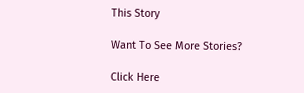This Story

Want To See More Stories?

Click Here